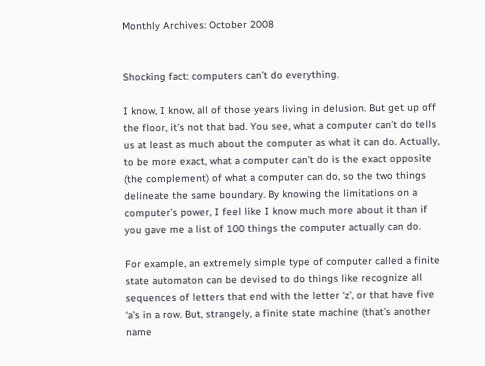Monthly Archives: October 2008


Shocking fact: computers can’t do everything.

I know, I know, all of those years living in delusion. But get up off the floor, it’s not that bad. You see, what a computer can’t do tells us at least as much about the computer as what it can do. Actually, to be more exact, what a computer can’t do is the exact opposite (the complement) of what a computer can do, so the two things delineate the same boundary. By knowing the limitations on a computer’s power, I feel like I know much more about it than if you gave me a list of 100 things the computer actually can do.

For example, an extremely simple type of computer called a finite state automaton can be devised to do things like recognize all sequences of letters that end with the letter ‘z’, or that have five ‘a’s in a row. But, strangely, a finite state machine (that’s another name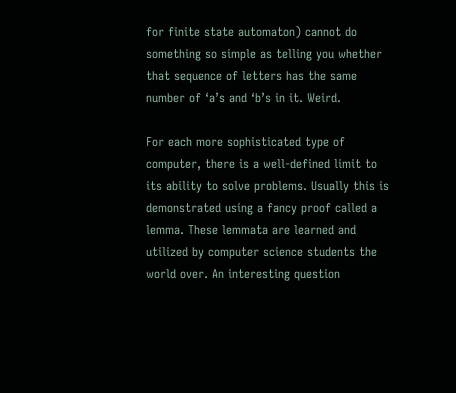for finite state automaton) cannot do something so simple as telling you whether that sequence of letters has the same number of ‘a’s and ‘b’s in it. Weird.

For each more sophisticated type of computer, there is a well-defined limit to its ability to solve problems. Usually this is demonstrated using a fancy proof called a lemma. These lemmata are learned and utilized by computer science students the world over. An interesting question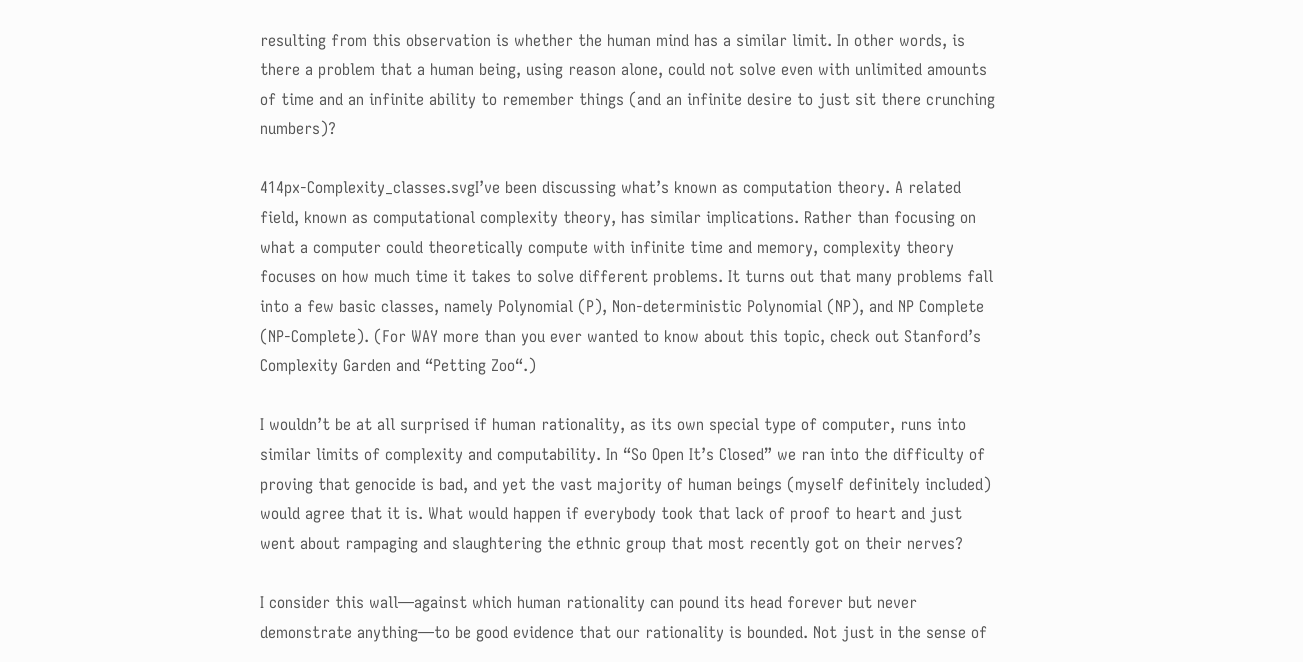resulting from this observation is whether the human mind has a similar limit. In other words, is there a problem that a human being, using reason alone, could not solve even with unlimited amounts of time and an infinite ability to remember things (and an infinite desire to just sit there crunching numbers)?

414px-Complexity_classes.svgI’ve been discussing what’s known as computation theory. A related field, known as computational complexity theory, has similar implications. Rather than focusing on what a computer could theoretically compute with infinite time and memory, complexity theory focuses on how much time it takes to solve different problems. It turns out that many problems fall into a few basic classes, namely Polynomial (P), Non-deterministic Polynomial (NP), and NP Complete (NP-Complete). (For WAY more than you ever wanted to know about this topic, check out Stanford’s Complexity Garden and “Petting Zoo“.)

I wouldn’t be at all surprised if human rationality, as its own special type of computer, runs into similar limits of complexity and computability. In “So Open It’s Closed” we ran into the difficulty of proving that genocide is bad, and yet the vast majority of human beings (myself definitely included) would agree that it is. What would happen if everybody took that lack of proof to heart and just went about rampaging and slaughtering the ethnic group that most recently got on their nerves?

I consider this wall—against which human rationality can pound its head forever but never demonstrate anything—to be good evidence that our rationality is bounded. Not just in the sense of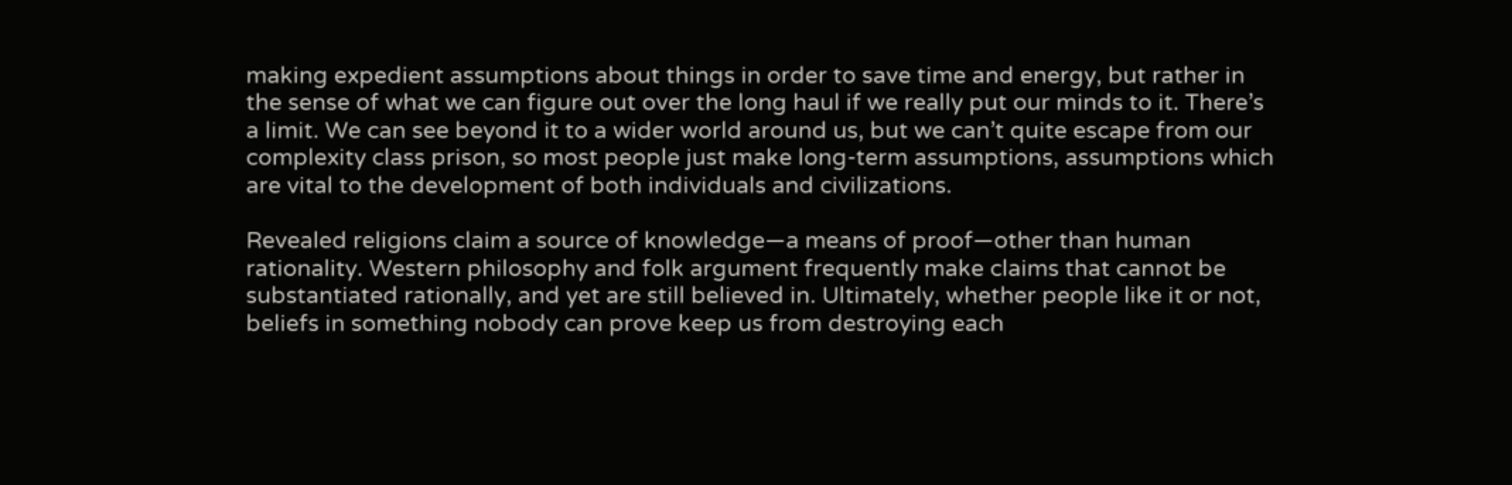making expedient assumptions about things in order to save time and energy, but rather in the sense of what we can figure out over the long haul if we really put our minds to it. There’s a limit. We can see beyond it to a wider world around us, but we can’t quite escape from our complexity class prison, so most people just make long-term assumptions, assumptions which are vital to the development of both individuals and civilizations.

Revealed religions claim a source of knowledge—a means of proof—other than human rationality. Western philosophy and folk argument frequently make claims that cannot be substantiated rationally, and yet are still believed in. Ultimately, whether people like it or not, beliefs in something nobody can prove keep us from destroying each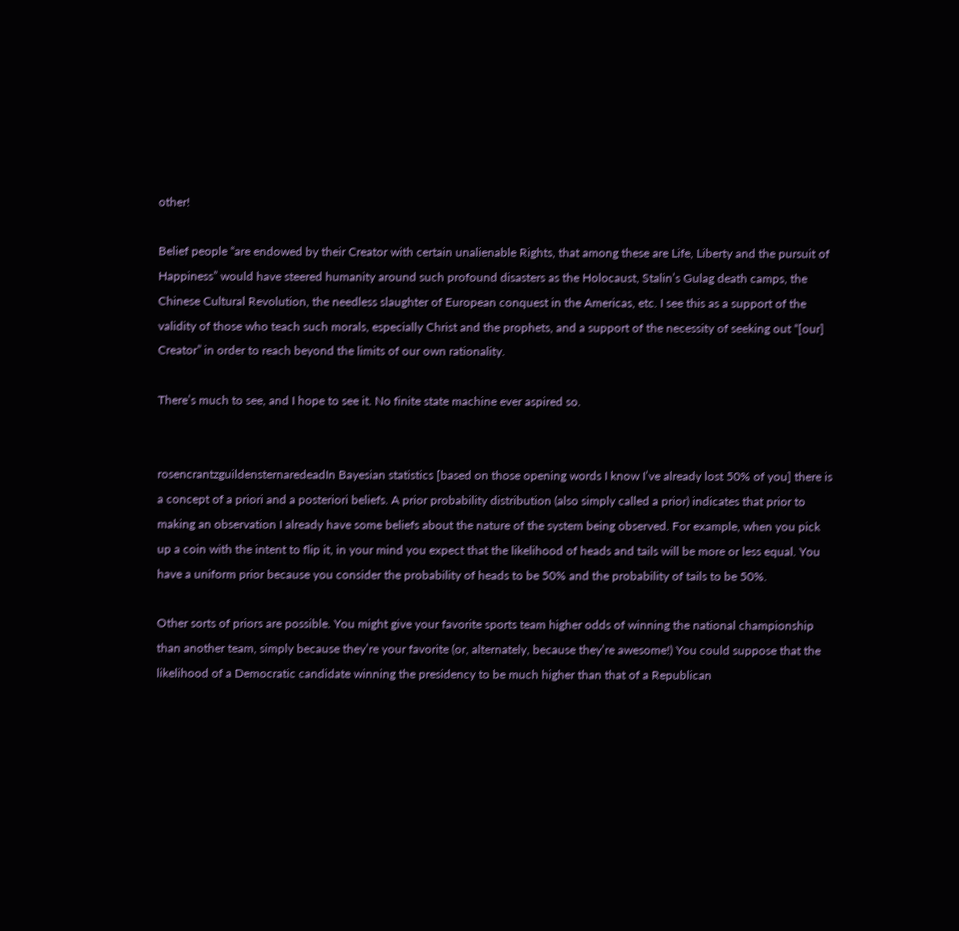other!

Belief people “are endowed by their Creator with certain unalienable Rights, that among these are Life, Liberty and the pursuit of Happiness” would have steered humanity around such profound disasters as the Holocaust, Stalin’s Gulag death camps, the Chinese Cultural Revolution, the needless slaughter of European conquest in the Americas, etc. I see this as a support of the validity of those who teach such morals, especially Christ and the prophets, and a support of the necessity of seeking out “[our] Creator” in order to reach beyond the limits of our own rationality.

There’s much to see, and I hope to see it. No finite state machine ever aspired so.


rosencrantzguildensternaredeadIn Bayesian statistics [based on those opening words I know I’ve already lost 50% of you] there is a concept of a priori and a posteriori beliefs. A prior probability distribution (also simply called a prior) indicates that prior to making an observation I already have some beliefs about the nature of the system being observed. For example, when you pick up a coin with the intent to flip it, in your mind you expect that the likelihood of heads and tails will be more or less equal. You have a uniform prior because you consider the probability of heads to be 50% and the probability of tails to be 50%.

Other sorts of priors are possible. You might give your favorite sports team higher odds of winning the national championship than another team, simply because they’re your favorite (or, alternately, because they’re awesome!) You could suppose that the likelihood of a Democratic candidate winning the presidency to be much higher than that of a Republican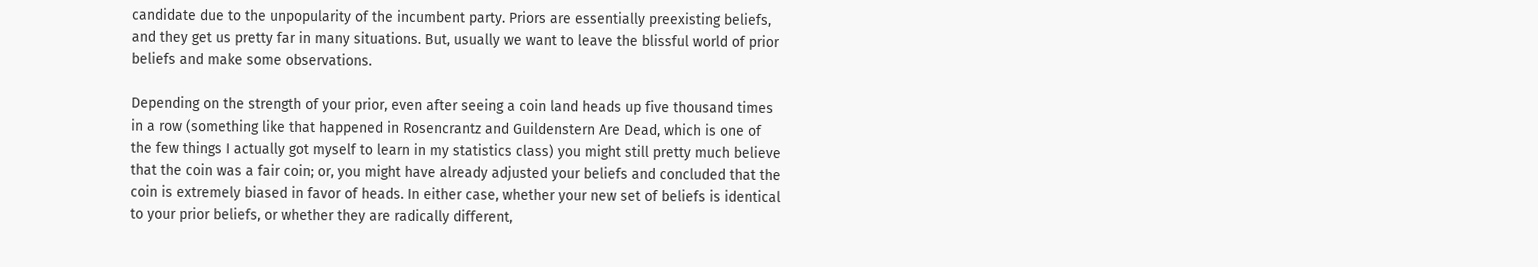candidate due to the unpopularity of the incumbent party. Priors are essentially preexisting beliefs, and they get us pretty far in many situations. But, usually we want to leave the blissful world of prior beliefs and make some observations.

Depending on the strength of your prior, even after seeing a coin land heads up five thousand times in a row (something like that happened in Rosencrantz and Guildenstern Are Dead, which is one of the few things I actually got myself to learn in my statistics class) you might still pretty much believe that the coin was a fair coin; or, you might have already adjusted your beliefs and concluded that the coin is extremely biased in favor of heads. In either case, whether your new set of beliefs is identical to your prior beliefs, or whether they are radically different,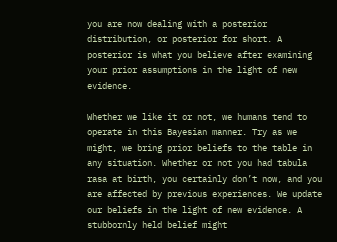you are now dealing with a posterior distribution, or posterior for short. A posterior is what you believe after examining your prior assumptions in the light of new evidence.

Whether we like it or not, we humans tend to operate in this Bayesian manner. Try as we might, we bring prior beliefs to the table in any situation. Whether or not you had tabula rasa at birth, you certainly don’t now, and you are affected by previous experiences. We update our beliefs in the light of new evidence. A stubbornly held belief might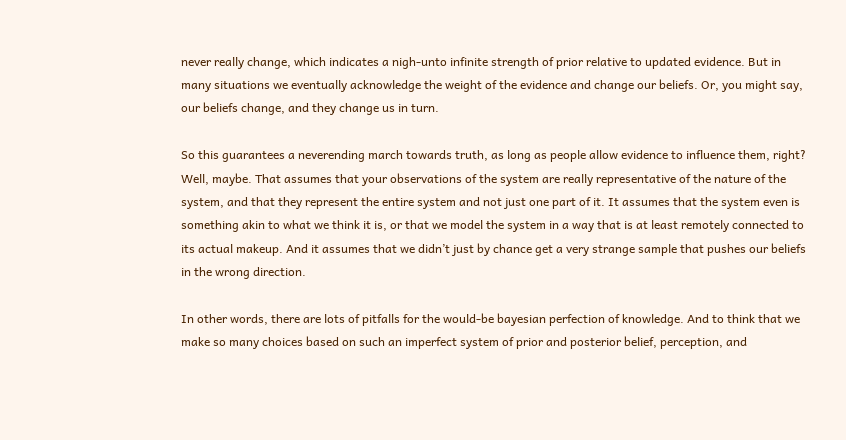never really change, which indicates a nigh-unto infinite strength of prior relative to updated evidence. But in many situations we eventually acknowledge the weight of the evidence and change our beliefs. Or, you might say, our beliefs change, and they change us in turn.

So this guarantees a neverending march towards truth, as long as people allow evidence to influence them, right? Well, maybe. That assumes that your observations of the system are really representative of the nature of the system, and that they represent the entire system and not just one part of it. It assumes that the system even is something akin to what we think it is, or that we model the system in a way that is at least remotely connected to its actual makeup. And it assumes that we didn’t just by chance get a very strange sample that pushes our beliefs in the wrong direction.

In other words, there are lots of pitfalls for the would-be bayesian perfection of knowledge. And to think that we make so many choices based on such an imperfect system of prior and posterior belief, perception, and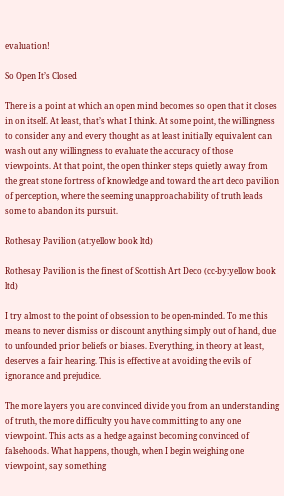evaluation!

So Open It’s Closed

There is a point at which an open mind becomes so open that it closes in on itself. At least, that’s what I think. At some point, the willingness to consider any and every thought as at least initially equivalent can wash out any willingness to evaluate the accuracy of those viewpoints. At that point, the open thinker steps quietly away from the great stone fortress of knowledge and toward the art deco pavilion of perception, where the seeming unapproachability of truth leads some to abandon its pursuit.

Rothesay Pavilion (at:yellow book ltd)

Rothesay Pavilion is the finest of Scottish Art Deco (cc-by:yellow book ltd)

I try almost to the point of obsession to be open-minded. To me this means to never dismiss or discount anything simply out of hand, due to unfounded prior beliefs or biases. Everything, in theory at least, deserves a fair hearing. This is effective at avoiding the evils of ignorance and prejudice.

The more layers you are convinced divide you from an understanding of truth, the more difficulty you have committing to any one viewpoint. This acts as a hedge against becoming convinced of falsehoods. What happens, though, when I begin weighing one viewpoint, say something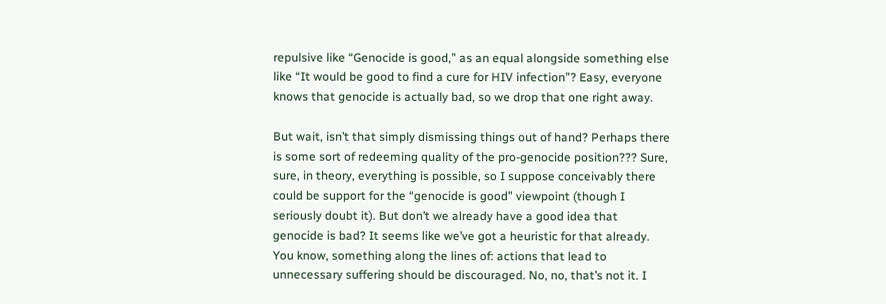repulsive like “Genocide is good,” as an equal alongside something else like “It would be good to find a cure for HIV infection”? Easy, everyone knows that genocide is actually bad, so we drop that one right away.

But wait, isn’t that simply dismissing things out of hand? Perhaps there is some sort of redeeming quality of the pro-genocide position??? Sure, sure, in theory, everything is possible, so I suppose conceivably there could be support for the “genocide is good” viewpoint (though I seriously doubt it). But don’t we already have a good idea that genocide is bad? It seems like we’ve got a heuristic for that already. You know, something along the lines of: actions that lead to unnecessary suffering should be discouraged. No, no, that’s not it. I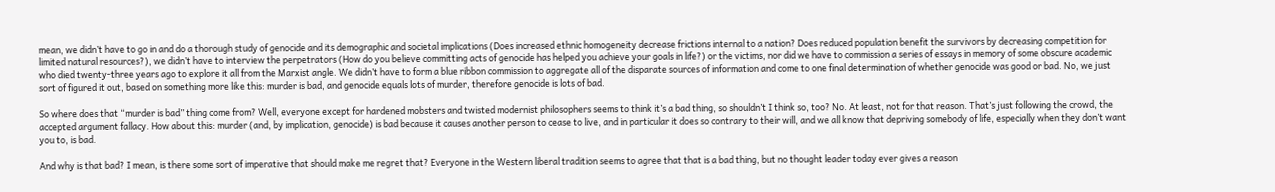mean, we didn’t have to go in and do a thorough study of genocide and its demographic and societal implications (Does increased ethnic homogeneity decrease frictions internal to a nation? Does reduced population benefit the survivors by decreasing competition for limited natural resources?), we didn’t have to interview the perpetrators (How do you believe committing acts of genocide has helped you achieve your goals in life?) or the victims, nor did we have to commission a series of essays in memory of some obscure academic who died twenty-three years ago to explore it all from the Marxist angle. We didn’t have to form a blue ribbon commission to aggregate all of the disparate sources of information and come to one final determination of whether genocide was good or bad. No, we just sort of figured it out, based on something more like this: murder is bad, and genocide equals lots of murder, therefore genocide is lots of bad.

So where does that “murder is bad” thing come from? Well, everyone except for hardened mobsters and twisted modernist philosophers seems to think it’s a bad thing, so shouldn’t I think so, too? No. At least, not for that reason. That’s just following the crowd, the accepted argument fallacy. How about this: murder (and, by implication, genocide) is bad because it causes another person to cease to live, and in particular it does so contrary to their will, and we all know that depriving somebody of life, especially when they don’t want you to, is bad.

And why is that bad? I mean, is there some sort of imperative that should make me regret that? Everyone in the Western liberal tradition seems to agree that that is a bad thing, but no thought leader today ever gives a reason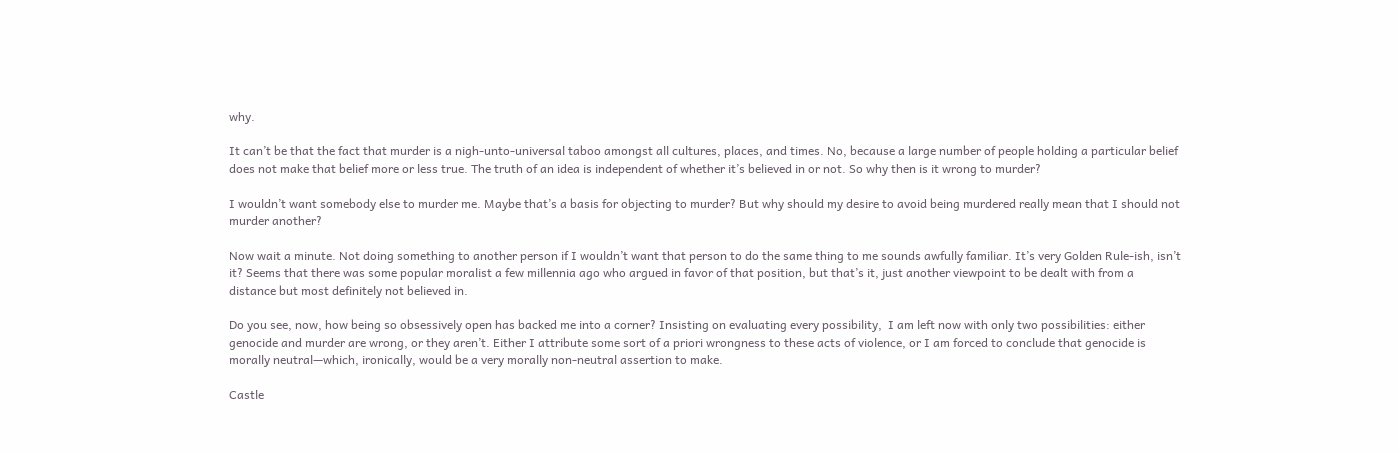why.

It can’t be that the fact that murder is a nigh-unto-universal taboo amongst all cultures, places, and times. No, because a large number of people holding a particular belief does not make that belief more or less true. The truth of an idea is independent of whether it’s believed in or not. So why then is it wrong to murder?

I wouldn’t want somebody else to murder me. Maybe that’s a basis for objecting to murder? But why should my desire to avoid being murdered really mean that I should not murder another?

Now wait a minute. Not doing something to another person if I wouldn’t want that person to do the same thing to me sounds awfully familiar. It’s very Golden Rule-ish, isn’t it? Seems that there was some popular moralist a few millennia ago who argued in favor of that position, but that’s it, just another viewpoint to be dealt with from a distance but most definitely not believed in.

Do you see, now, how being so obsessively open has backed me into a corner? Insisting on evaluating every possibility,  I am left now with only two possibilities: either genocide and murder are wrong, or they aren’t. Either I attribute some sort of a priori wrongness to these acts of violence, or I am forced to conclude that genocide is morally neutral—which, ironically, would be a very morally non-neutral assertion to make.

Castle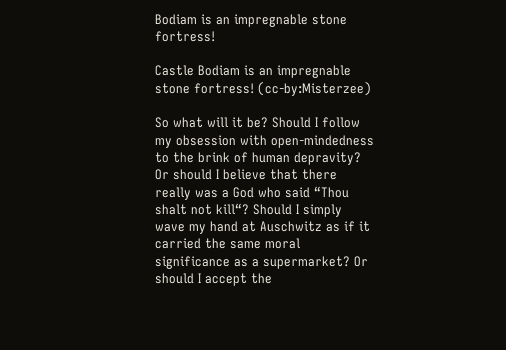Bodiam is an impregnable stone fortress!

Castle Bodiam is an impregnable stone fortress! (cc-by:Misterzee)

So what will it be? Should I follow my obsession with open-mindedness to the brink of human depravity? Or should I believe that there really was a God who said “Thou shalt not kill“? Should I simply wave my hand at Auschwitz as if it carried the same moral significance as a supermarket? Or should I accept the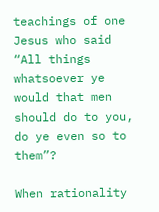teachings of one Jesus who said “All things whatsoever ye would that men should do to you, do ye even so to them”?

When rationality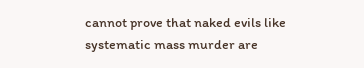cannot prove that naked evils like systematic mass murder are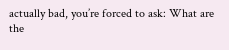actually bad, you’re forced to ask: What are the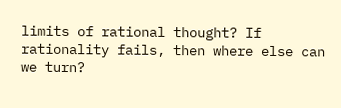limits of rational thought? If rationality fails, then where else can we turn?